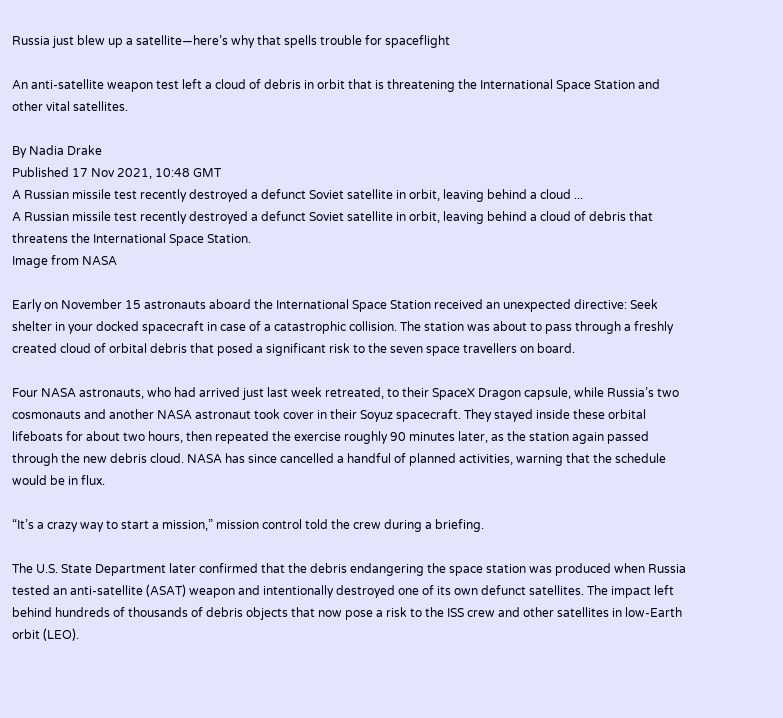Russia just blew up a satellite—here’s why that spells trouble for spaceflight

An anti-satellite weapon test left a cloud of debris in orbit that is threatening the International Space Station and other vital satellites.

By Nadia Drake
Published 17 Nov 2021, 10:48 GMT
A Russian missile test recently destroyed a defunct Soviet satellite in orbit, leaving behind a cloud ...
A Russian missile test recently destroyed a defunct Soviet satellite in orbit, leaving behind a cloud of debris that threatens the International Space Station.
Image from NASA

Early on November 15 astronauts aboard the International Space Station received an unexpected directive: Seek shelter in your docked spacecraft in case of a catastrophic collision. The station was about to pass through a freshly created cloud of orbital debris that posed a significant risk to the seven space travellers on board.

Four NASA astronauts, who had arrived just last week retreated, to their SpaceX Dragon capsule, while Russia’s two cosmonauts and another NASA astronaut took cover in their Soyuz spacecraft. They stayed inside these orbital lifeboats for about two hours, then repeated the exercise roughly 90 minutes later, as the station again passed through the new debris cloud. NASA has since cancelled a handful of planned activities, warning that the schedule would be in flux.

“It’s a crazy way to start a mission,” mission control told the crew during a briefing.

The U.S. State Department later confirmed that the debris endangering the space station was produced when Russia tested an anti-satellite (ASAT) weapon and intentionally destroyed one of its own defunct satellites. The impact left behind hundreds of thousands of debris objects that now pose a risk to the ISS crew and other satellites in low-Earth orbit (LEO).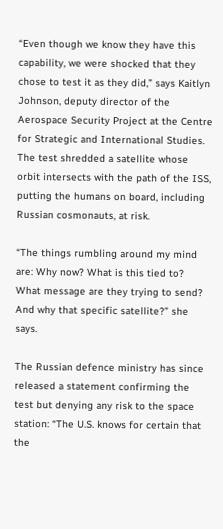“Even though we know they have this capability, we were shocked that they chose to test it as they did,” says Kaitlyn Johnson, deputy director of the Aerospace Security Project at the Centre for Strategic and International Studies. The test shredded a satellite whose orbit intersects with the path of the ISS, putting the humans on board, including Russian cosmonauts, at risk.

“The things rumbling around my mind are: Why now? What is this tied to? What message are they trying to send? And why that specific satellite?” she says.

The Russian defence ministry has since released a statement confirming the test but denying any risk to the space station: “The U.S. knows for certain that the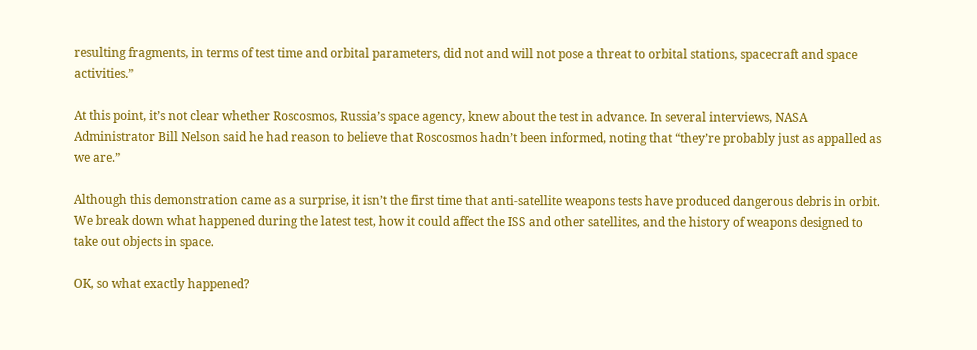resulting fragments, in terms of test time and orbital parameters, did not and will not pose a threat to orbital stations, spacecraft and space activities.”

At this point, it’s not clear whether Roscosmos, Russia’s space agency, knew about the test in advance. In several interviews, NASA Administrator Bill Nelson said he had reason to believe that Roscosmos hadn’t been informed, noting that “they’re probably just as appalled as we are.”

Although this demonstration came as a surprise, it isn’t the first time that anti-satellite weapons tests have produced dangerous debris in orbit. We break down what happened during the latest test, how it could affect the ISS and other satellites, and the history of weapons designed to take out objects in space.

OK, so what exactly happened?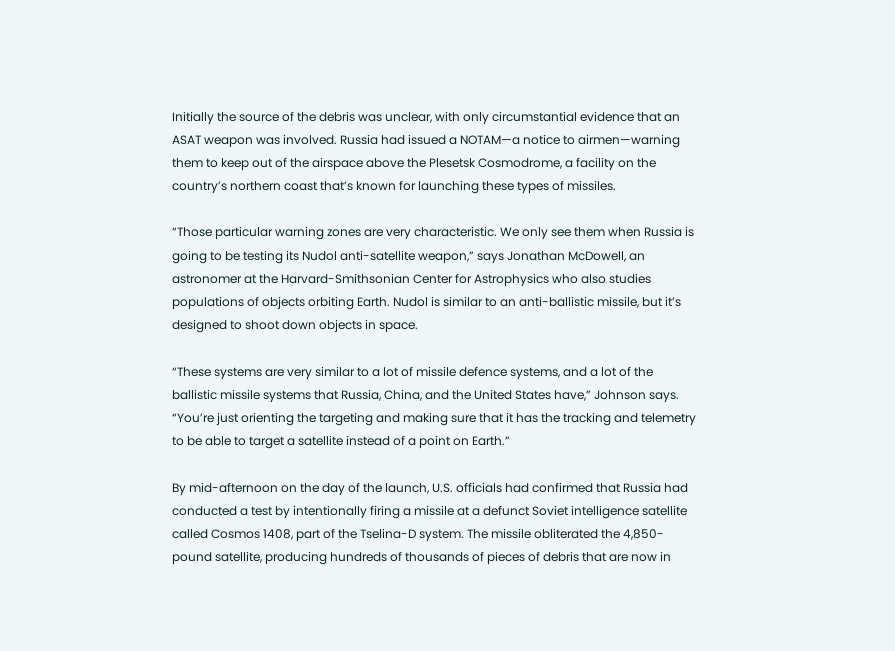Initially the source of the debris was unclear, with only circumstantial evidence that an ASAT weapon was involved. Russia had issued a NOTAM—a notice to airmen—warning them to keep out of the airspace above the Plesetsk Cosmodrome, a facility on the country’s northern coast that’s known for launching these types of missiles.

“Those particular warning zones are very characteristic. We only see them when Russia is going to be testing its Nudol anti-satellite weapon,” says Jonathan McDowell, an astronomer at the Harvard-Smithsonian Center for Astrophysics who also studies populations of objects orbiting Earth. Nudol is similar to an anti-ballistic missile, but it’s designed to shoot down objects in space.

“These systems are very similar to a lot of missile defence systems, and a lot of the ballistic missile systems that Russia, China, and the United States have,” Johnson says. “You’re just orienting the targeting and making sure that it has the tracking and telemetry to be able to target a satellite instead of a point on Earth.”

By mid-afternoon on the day of the launch, U.S. officials had confirmed that Russia had conducted a test by intentionally firing a missile at a defunct Soviet intelligence satellite called Cosmos 1408, part of the Tselina-D system. The missile obliterated the 4,850-pound satellite, producing hundreds of thousands of pieces of debris that are now in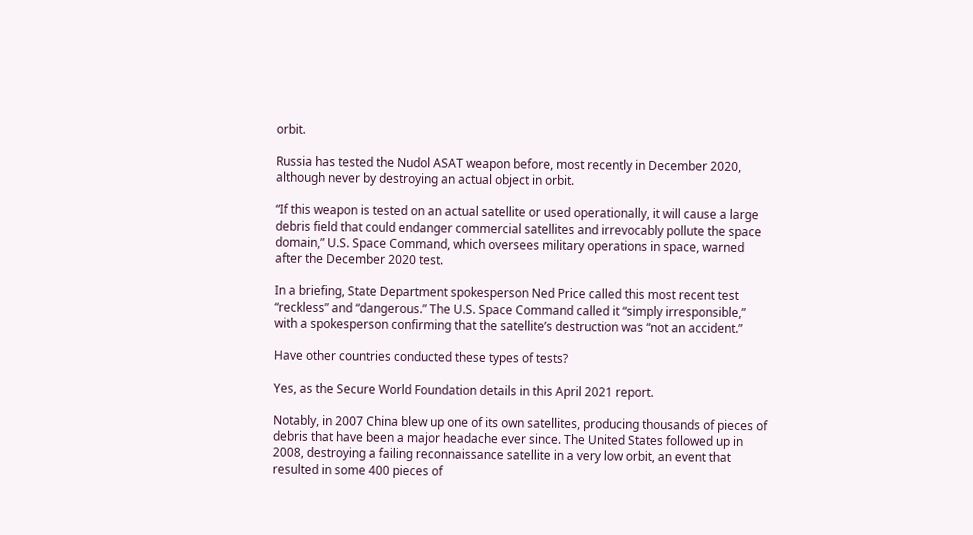orbit.

Russia has tested the Nudol ASAT weapon before, most recently in December 2020, although never by destroying an actual object in orbit.

“If this weapon is tested on an actual satellite or used operationally, it will cause a large debris field that could endanger commercial satellites and irrevocably pollute the space domain,” U.S. Space Command, which oversees military operations in space, warned after the December 2020 test.

In a briefing, State Department spokesperson Ned Price called this most recent test “reckless” and “dangerous.” The U.S. Space Command called it “simply irresponsible,” with a spokesperson confirming that the satellite’s destruction was “not an accident.”

Have other countries conducted these types of tests?

Yes, as the Secure World Foundation details in this April 2021 report.

Notably, in 2007 China blew up one of its own satellites, producing thousands of pieces of debris that have been a major headache ever since. The United States followed up in 2008, destroying a failing reconnaissance satellite in a very low orbit, an event that resulted in some 400 pieces of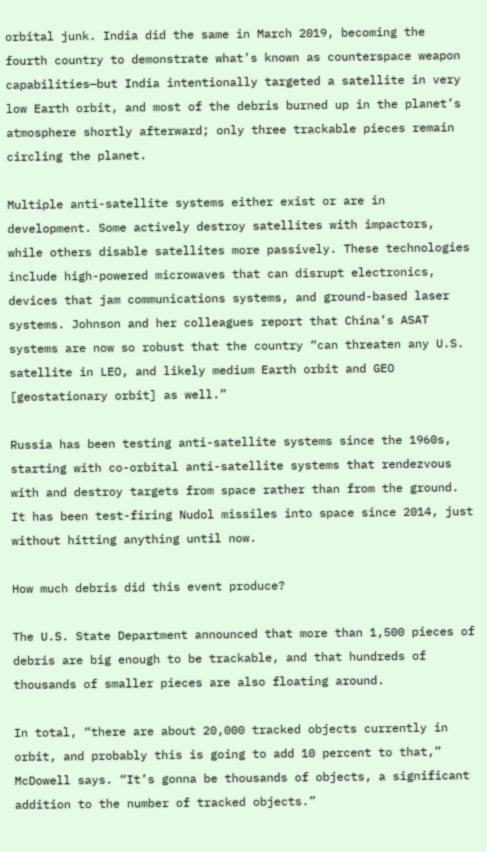orbital junk. India did the same in March 2019, becoming the fourth country to demonstrate what’s known as counterspace weapon capabilities—but India intentionally targeted a satellite in very low Earth orbit, and most of the debris burned up in the planet’s atmosphere shortly afterward; only three trackable pieces remain circling the planet.

Multiple anti-satellite systems either exist or are in development. Some actively destroy satellites with impactors, while others disable satellites more passively. These technologies include high-powered microwaves that can disrupt electronics, devices that jam communications systems, and ground-based laser systems. Johnson and her colleagues report that China’s ASAT systems are now so robust that the country “can threaten any U.S. satellite in LEO, and likely medium Earth orbit and GEO [geostationary orbit] as well.”

Russia has been testing anti-satellite systems since the 1960s, starting with co-orbital anti-satellite systems that rendezvous with and destroy targets from space rather than from the ground. It has been test-firing Nudol missiles into space since 2014, just without hitting anything until now.

How much debris did this event produce?

The U.S. State Department announced that more than 1,500 pieces of debris are big enough to be trackable, and that hundreds of thousands of smaller pieces are also floating around.

In total, “there are about 20,000 tracked objects currently in orbit, and probably this is going to add 10 percent to that,” McDowell says. “It’s gonna be thousands of objects, a significant addition to the number of tracked objects.”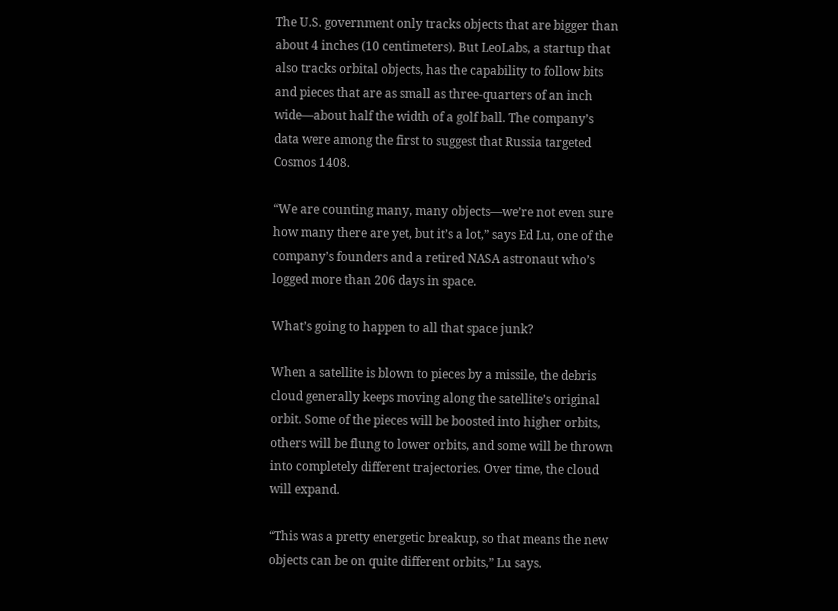The U.S. government only tracks objects that are bigger than about 4 inches (10 centimeters). But LeoLabs, a startup that also tracks orbital objects, has the capability to follow bits and pieces that are as small as three-quarters of an inch wide—about half the width of a golf ball. The company’s data were among the first to suggest that Russia targeted Cosmos 1408.

“We are counting many, many objects—we’re not even sure how many there are yet, but it’s a lot,” says Ed Lu, one of the company’s founders and a retired NASA astronaut who’s logged more than 206 days in space.

What’s going to happen to all that space junk?

When a satellite is blown to pieces by a missile, the debris cloud generally keeps moving along the satellite’s original orbit. Some of the pieces will be boosted into higher orbits, others will be flung to lower orbits, and some will be thrown into completely different trajectories. Over time, the cloud will expand.

“This was a pretty energetic breakup, so that means the new objects can be on quite different orbits,” Lu says.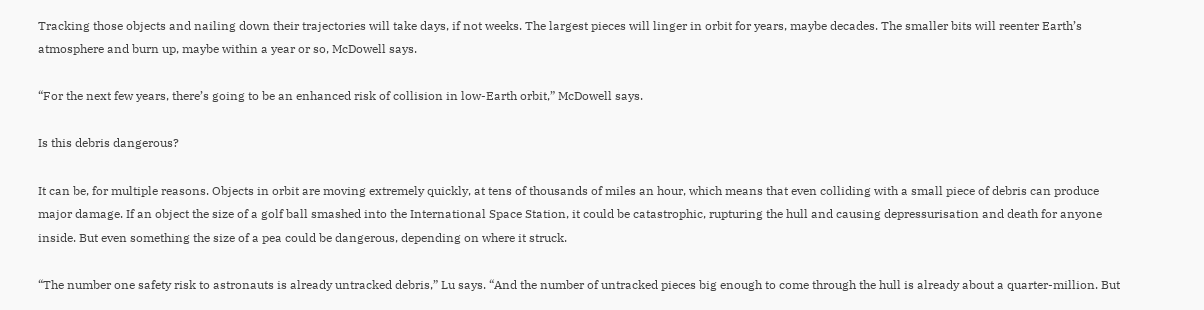Tracking those objects and nailing down their trajectories will take days, if not weeks. The largest pieces will linger in orbit for years, maybe decades. The smaller bits will reenter Earth’s atmosphere and burn up, maybe within a year or so, McDowell says.

“For the next few years, there’s going to be an enhanced risk of collision in low-Earth orbit,” McDowell says.

Is this debris dangerous?

It can be, for multiple reasons. Objects in orbit are moving extremely quickly, at tens of thousands of miles an hour, which means that even colliding with a small piece of debris can produce major damage. If an object the size of a golf ball smashed into the International Space Station, it could be catastrophic, rupturing the hull and causing depressurisation and death for anyone inside. But even something the size of a pea could be dangerous, depending on where it struck.

“The number one safety risk to astronauts is already untracked debris,” Lu says. “And the number of untracked pieces big enough to come through the hull is already about a quarter-million. But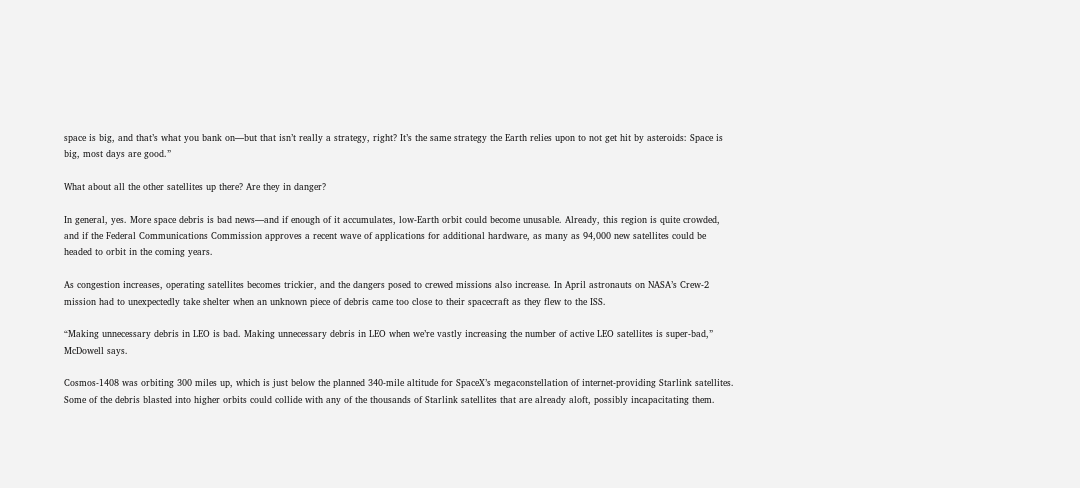space is big, and that’s what you bank on—but that isn’t really a strategy, right? It’s the same strategy the Earth relies upon to not get hit by asteroids: Space is big, most days are good.”

What about all the other satellites up there? Are they in danger?

In general, yes. More space debris is bad news—and if enough of it accumulates, low-Earth orbit could become unusable. Already, this region is quite crowded, and if the Federal Communications Commission approves a recent wave of applications for additional hardware, as many as 94,000 new satellites could be headed to orbit in the coming years.

As congestion increases, operating satellites becomes trickier, and the dangers posed to crewed missions also increase. In April astronauts on NASA’s Crew-2 mission had to unexpectedly take shelter when an unknown piece of debris came too close to their spacecraft as they flew to the ISS.

“Making unnecessary debris in LEO is bad. Making unnecessary debris in LEO when we’re vastly increasing the number of active LEO satellites is super-bad,” McDowell says.

Cosmos-1408 was orbiting 300 miles up, which is just below the planned 340-mile altitude for SpaceX’s megaconstellation of internet-providing Starlink satellites. Some of the debris blasted into higher orbits could collide with any of the thousands of Starlink satellites that are already aloft, possibly incapacitating them.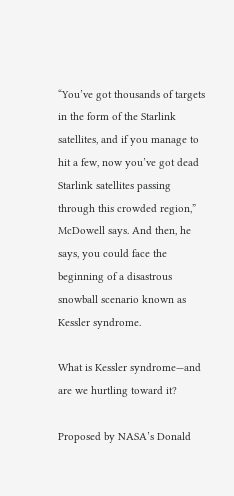“You’ve got thousands of targets in the form of the Starlink satellites, and if you manage to hit a few, now you’ve got dead Starlink satellites passing through this crowded region,” McDowell says. And then, he says, you could face the beginning of a disastrous snowball scenario known as Kessler syndrome.

What is Kessler syndrome—and are we hurtling toward it?

Proposed by NASA’s Donald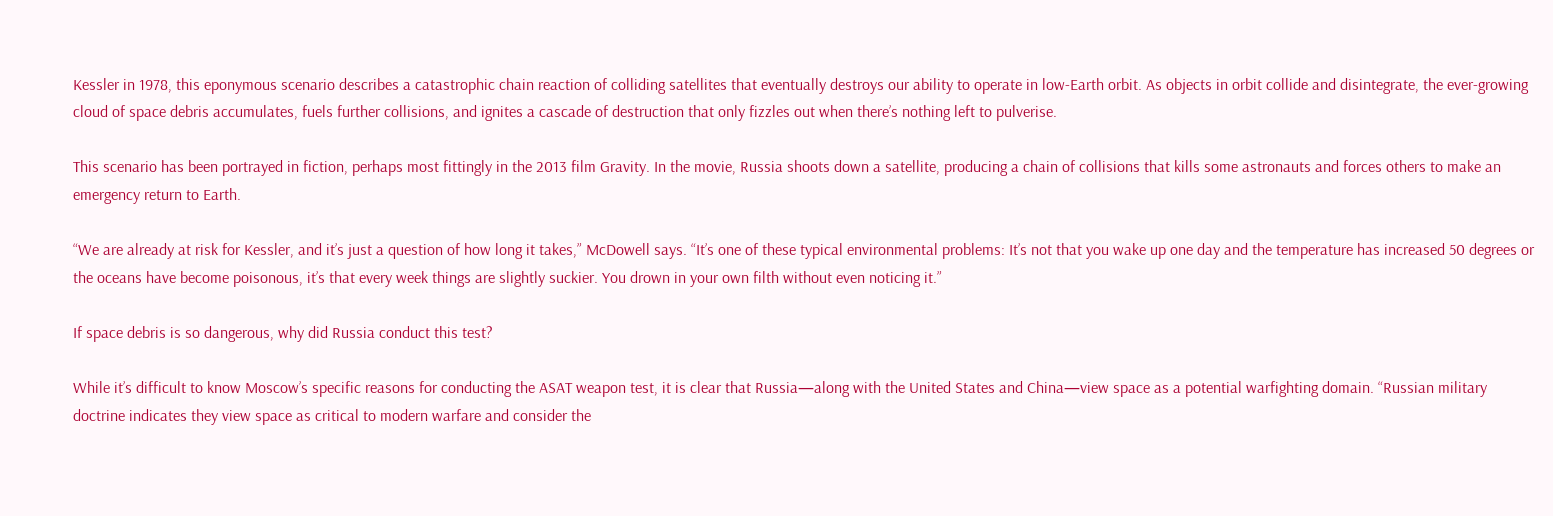Kessler in 1978, this eponymous scenario describes a catastrophic chain reaction of colliding satellites that eventually destroys our ability to operate in low-Earth orbit. As objects in orbit collide and disintegrate, the ever-growing cloud of space debris accumulates, fuels further collisions, and ignites a cascade of destruction that only fizzles out when there’s nothing left to pulverise.

This scenario has been portrayed in fiction, perhaps most fittingly in the 2013 film Gravity. In the movie, Russia shoots down a satellite, producing a chain of collisions that kills some astronauts and forces others to make an emergency return to Earth.

“We are already at risk for Kessler, and it’s just a question of how long it takes,” McDowell says. “It’s one of these typical environmental problems: It’s not that you wake up one day and the temperature has increased 50 degrees or the oceans have become poisonous, it’s that every week things are slightly suckier. You drown in your own filth without even noticing it.”

If space debris is so dangerous, why did Russia conduct this test?

While it’s difficult to know Moscow’s specific reasons for conducting the ASAT weapon test, it is clear that Russia—along with the United States and China—view space as a potential warfighting domain. “Russian military doctrine indicates they view space as critical to modern warfare and consider the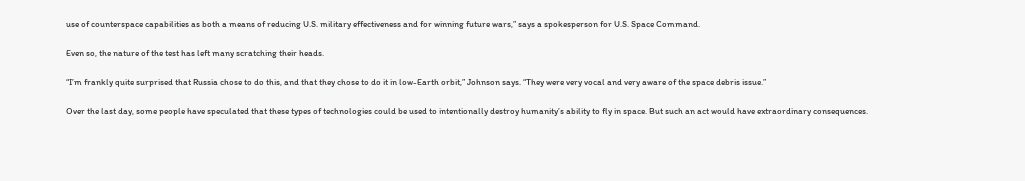use of counterspace capabilities as both a means of reducing U.S. military effectiveness and for winning future wars,” says a spokesperson for U.S. Space Command.

Even so, the nature of the test has left many scratching their heads.

“I’m frankly quite surprised that Russia chose to do this, and that they chose to do it in low-Earth orbit,” Johnson says. “They were very vocal and very aware of the space debris issue.”

Over the last day, some people have speculated that these types of technologies could be used to intentionally destroy humanity’s ability to fly in space. But such an act would have extraordinary consequences.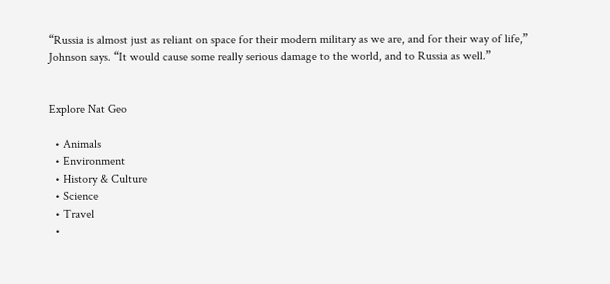“Russia is almost just as reliant on space for their modern military as we are, and for their way of life,” Johnson says. “It would cause some really serious damage to the world, and to Russia as well.”


Explore Nat Geo

  • Animals
  • Environment
  • History & Culture
  • Science
  • Travel
  •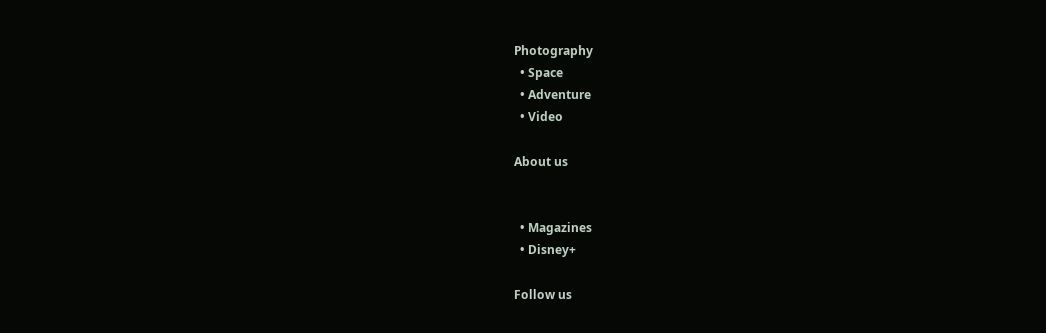Photography
  • Space
  • Adventure
  • Video

About us


  • Magazines
  • Disney+

Follow us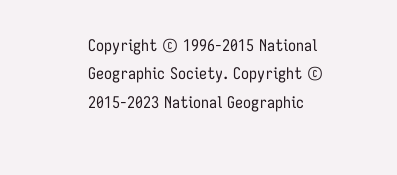Copyright © 1996-2015 National Geographic Society. Copyright © 2015-2023 National Geographic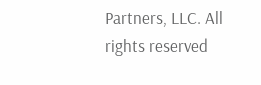Partners, LLC. All rights reserved